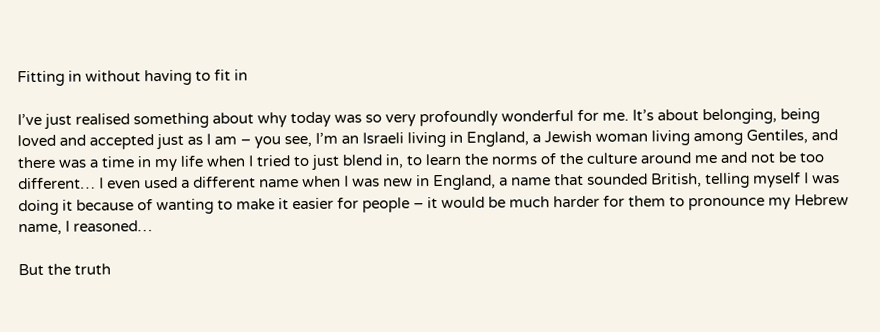Fitting in without having to fit in

I’ve just realised something about why today was so very profoundly wonderful for me. It’s about belonging, being loved and accepted just as I am – you see, I’m an Israeli living in England, a Jewish woman living among Gentiles, and there was a time in my life when I tried to just blend in, to learn the norms of the culture around me and not be too different… I even used a different name when I was new in England, a name that sounded British, telling myself I was doing it because of wanting to make it easier for people – it would be much harder for them to pronounce my Hebrew name, I reasoned…

But the truth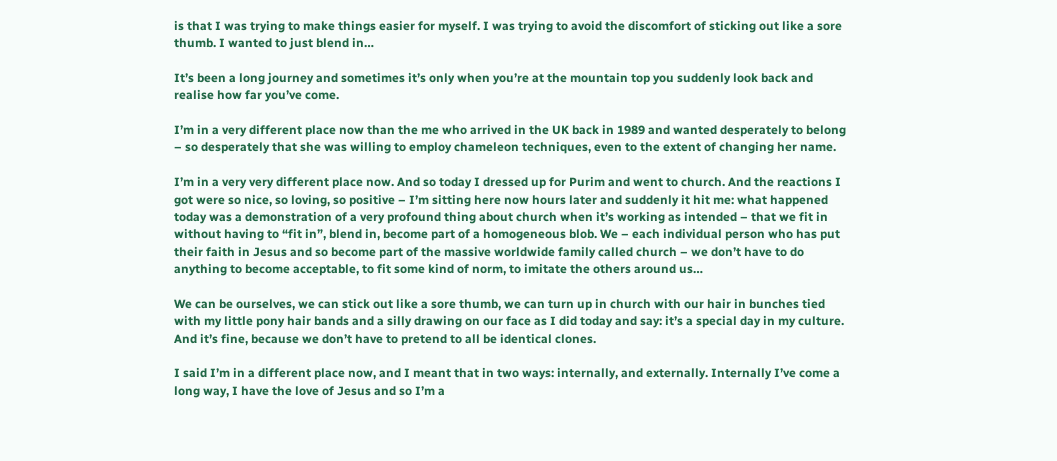is that I was trying to make things easier for myself. I was trying to avoid the discomfort of sticking out like a sore thumb. I wanted to just blend in…

It’s been a long journey and sometimes it’s only when you’re at the mountain top you suddenly look back and realise how far you’ve come.

I’m in a very different place now than the me who arrived in the UK back in 1989 and wanted desperately to belong – so desperately that she was willing to employ chameleon techniques, even to the extent of changing her name.

I’m in a very very different place now. And so today I dressed up for Purim and went to church. And the reactions I got were so nice, so loving, so positive – I’m sitting here now hours later and suddenly it hit me: what happened today was a demonstration of a very profound thing about church when it’s working as intended – that we fit in without having to “fit in”, blend in, become part of a homogeneous blob. We – each individual person who has put their faith in Jesus and so become part of the massive worldwide family called church – we don’t have to do anything to become acceptable, to fit some kind of norm, to imitate the others around us…

We can be ourselves, we can stick out like a sore thumb, we can turn up in church with our hair in bunches tied with my little pony hair bands and a silly drawing on our face as I did today and say: it’s a special day in my culture. And it’s fine, because we don’t have to pretend to all be identical clones.

I said I’m in a different place now, and I meant that in two ways: internally, and externally. Internally I’ve come a long way, I have the love of Jesus and so I’m a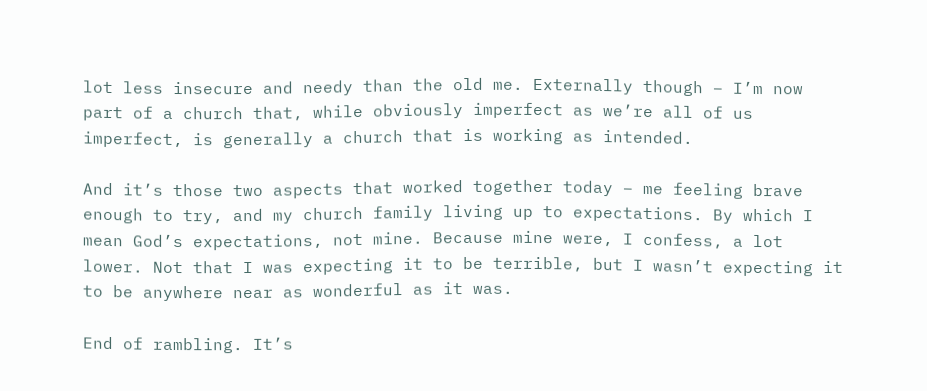lot less insecure and needy than the old me. Externally though – I’m now part of a church that, while obviously imperfect as we’re all of us imperfect, is generally a church that is working as intended.

And it’s those two aspects that worked together today – me feeling brave enough to try, and my church family living up to expectations. By which I mean God’s expectations, not mine. Because mine were, I confess, a lot lower. Not that I was expecting it to be terrible, but I wasn’t expecting it to be anywhere near as wonderful as it was.

End of rambling. It’s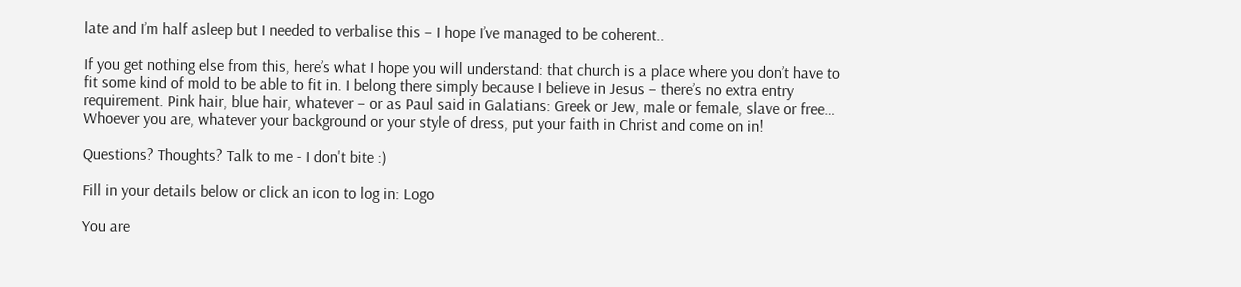late and I’m half asleep but I needed to verbalise this – I hope I’ve managed to be coherent..

If you get nothing else from this, here’s what I hope you will understand: that church is a place where you don’t have to fit some kind of mold to be able to fit in. I belong there simply because I believe in Jesus – there’s no extra entry requirement. Pink hair, blue hair, whatever – or as Paul said in Galatians: Greek or Jew, male or female, slave or free… Whoever you are, whatever your background or your style of dress, put your faith in Christ and come on in!

Questions? Thoughts? Talk to me - I don't bite :)

Fill in your details below or click an icon to log in: Logo

You are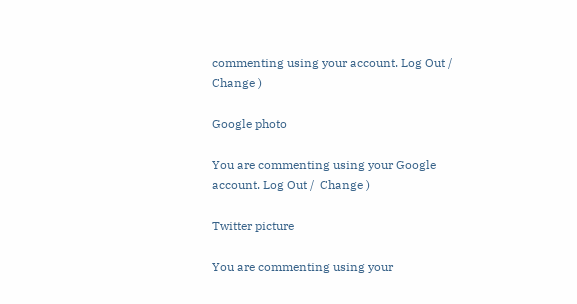commenting using your account. Log Out /  Change )

Google photo

You are commenting using your Google account. Log Out /  Change )

Twitter picture

You are commenting using your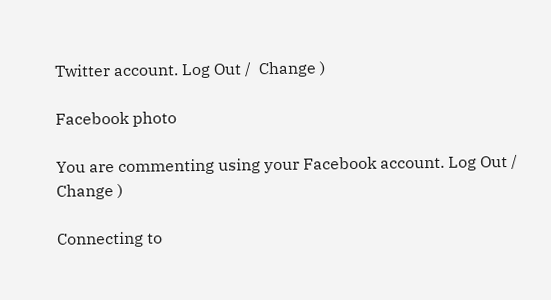Twitter account. Log Out /  Change )

Facebook photo

You are commenting using your Facebook account. Log Out /  Change )

Connecting to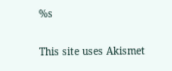%s

This site uses Akismet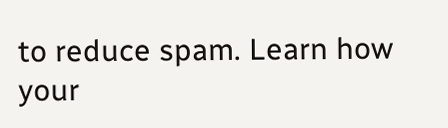to reduce spam. Learn how your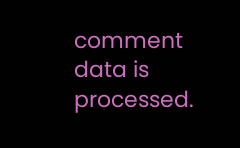comment data is processed.